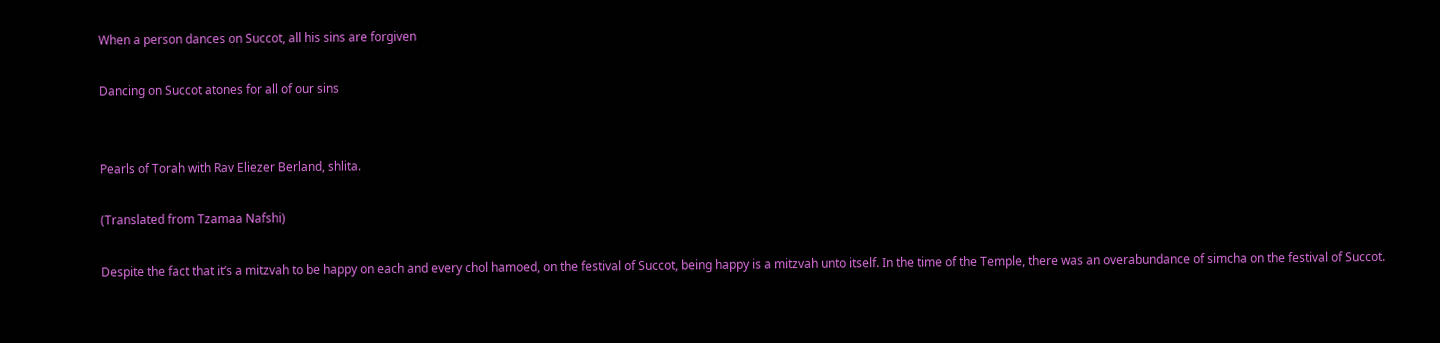When a person dances on Succot, all his sins are forgiven

Dancing on Succot atones for all of our sins


Pearls of Torah with Rav Eliezer Berland, shlita.

(Translated from Tzamaa Nafshi)

Despite the fact that it’s a mitzvah to be happy on each and every chol hamoed, on the festival of Succot, being happy is a mitzvah unto itself. In the time of the Temple, there was an overabundance of simcha on the festival of Succot.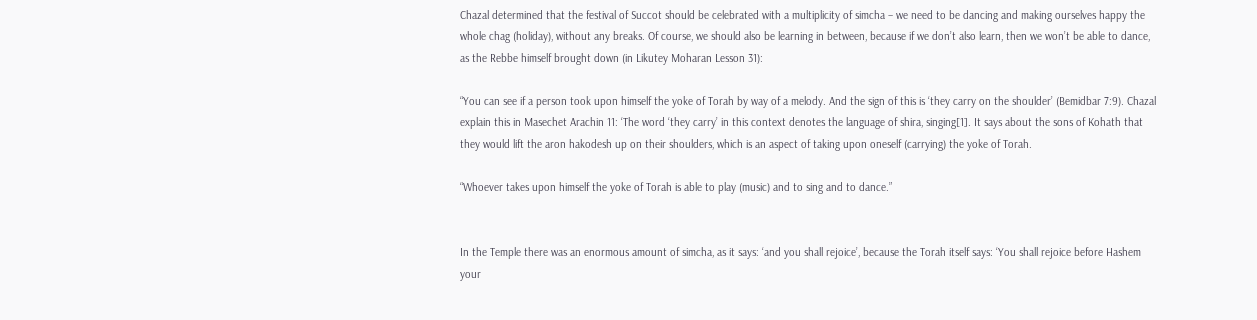Chazal determined that the festival of Succot should be celebrated with a multiplicity of simcha – we need to be dancing and making ourselves happy the whole chag (holiday), without any breaks. Of course, we should also be learning in between, because if we don’t also learn, then we won’t be able to dance, as the Rebbe himself brought down (in Likutey Moharan Lesson 31):

“You can see if a person took upon himself the yoke of Torah by way of a melody. And the sign of this is ‘they carry on the shoulder’ (Bemidbar 7:9). Chazal explain this in Masechet Arachin 11: ‘The word ‘they carry’ in this context denotes the language of shira, singing[1]. It says about the sons of Kohath that they would lift the aron hakodesh up on their shoulders, which is an aspect of taking upon oneself (carrying) the yoke of Torah.

“Whoever takes upon himself the yoke of Torah is able to play (music) and to sing and to dance.”


In the Temple there was an enormous amount of simcha, as it says: ‘and you shall rejoice’, because the Torah itself says: ‘You shall rejoice before Hashem your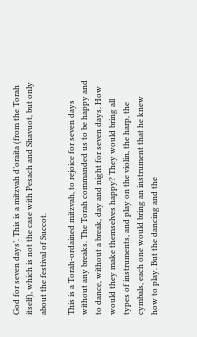God for seven days’. This is a mitzvah d’oraita (from the Torah itself), which is not the case with Pesach and Shavuot, but only about the festival of Succot.

This is a Torah-ordained mitzvah, to rejoice for seven days without any breaks. The Torah commanded us to be happy and to dance, without a break, day and night for seven days. How would they make themselves happy? They would bring all types of instruments, and play on the violin, the harp, the cymbals, each one would bring an instrument that he knew how to play. But the dancing and the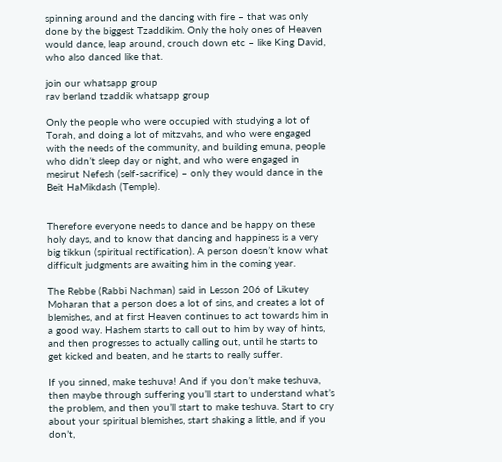spinning around and the dancing with fire – that was only done by the biggest Tzaddikim. Only the holy ones of Heaven would dance, leap around, crouch down etc – like King David, who also danced like that.

join our whatsapp group
rav berland tzaddik whatsapp group

Only the people who were occupied with studying a lot of Torah, and doing a lot of mitzvahs, and who were engaged with the needs of the community, and building emuna, people who didn’t sleep day or night, and who were engaged in mesirut Nefesh (self-sacrifice) – only they would dance in the Beit HaMikdash (Temple).


Therefore everyone needs to dance and be happy on these holy days, and to know that dancing and happiness is a very big tikkun (spiritual rectification). A person doesn’t know what difficult judgments are awaiting him in the coming year.

The Rebbe (Rabbi Nachman) said in Lesson 206 of Likutey Moharan that a person does a lot of sins, and creates a lot of blemishes, and at first Heaven continues to act towards him in a good way. Hashem starts to call out to him by way of hints, and then progresses to actually calling out, until he starts to get kicked and beaten, and he starts to really suffer.

If you sinned, make teshuva! And if you don’t make teshuva, then maybe through suffering you’ll start to understand what’s the problem, and then you’ll start to make teshuva. Start to cry about your spiritual blemishes, start shaking a little, and if you don’t,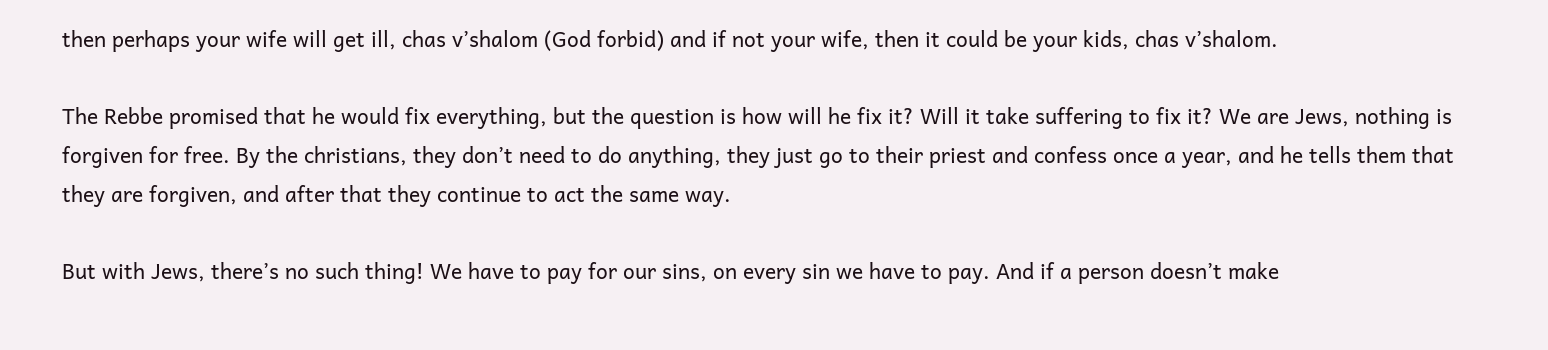then perhaps your wife will get ill, chas v’shalom (God forbid) and if not your wife, then it could be your kids, chas v’shalom.

The Rebbe promised that he would fix everything, but the question is how will he fix it? Will it take suffering to fix it? We are Jews, nothing is forgiven for free. By the christians, they don’t need to do anything, they just go to their priest and confess once a year, and he tells them that they are forgiven, and after that they continue to act the same way.

But with Jews, there’s no such thing! We have to pay for our sins, on every sin we have to pay. And if a person doesn’t make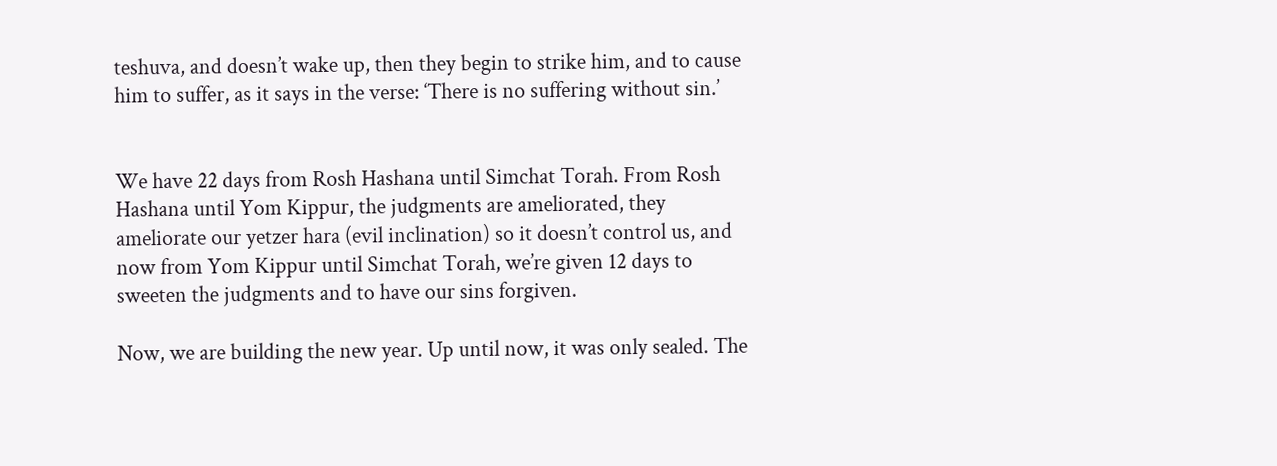teshuva, and doesn’t wake up, then they begin to strike him, and to cause him to suffer, as it says in the verse: ‘There is no suffering without sin.’


We have 22 days from Rosh Hashana until Simchat Torah. From Rosh Hashana until Yom Kippur, the judgments are ameliorated, they ameliorate our yetzer hara (evil inclination) so it doesn’t control us, and now from Yom Kippur until Simchat Torah, we’re given 12 days to sweeten the judgments and to have our sins forgiven.

Now, we are building the new year. Up until now, it was only sealed. The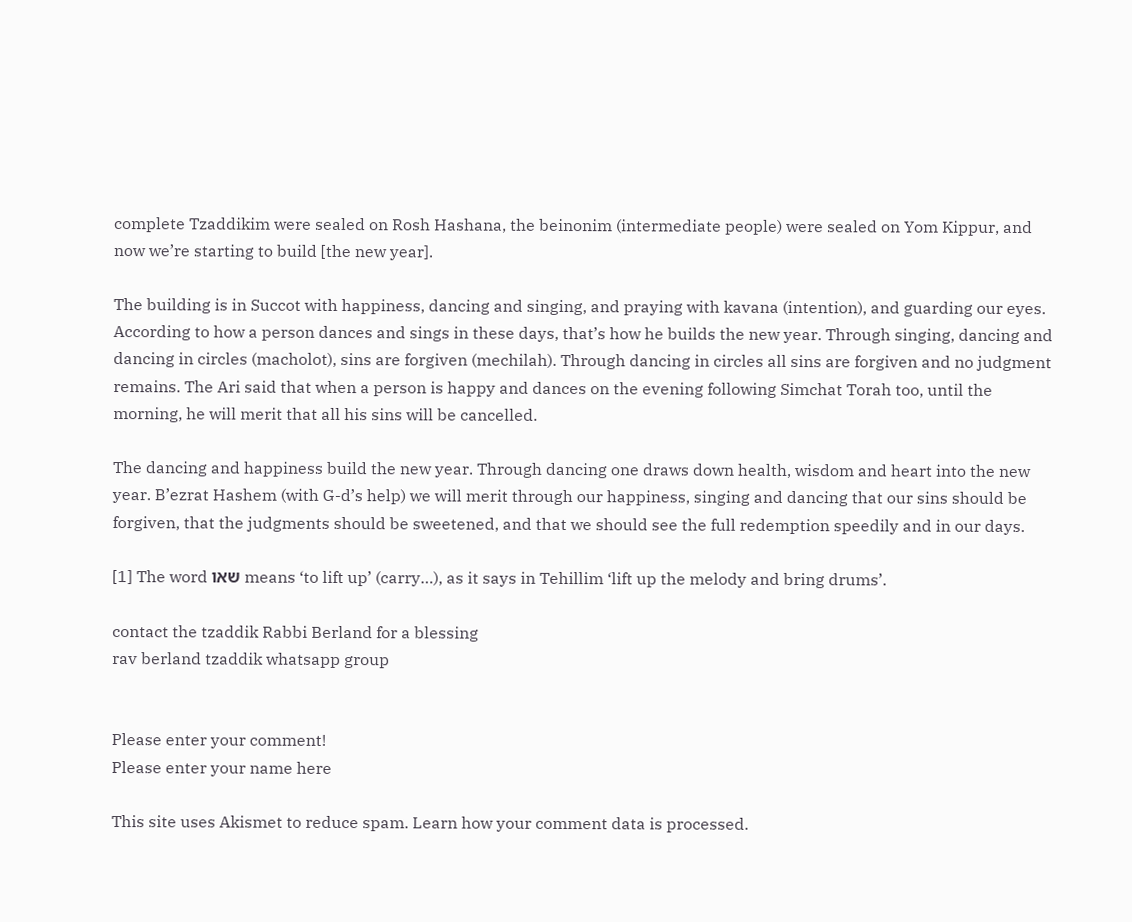complete Tzaddikim were sealed on Rosh Hashana, the beinonim (intermediate people) were sealed on Yom Kippur, and now we’re starting to build [the new year].

The building is in Succot with happiness, dancing and singing, and praying with kavana (intention), and guarding our eyes. According to how a person dances and sings in these days, that’s how he builds the new year. Through singing, dancing and dancing in circles (macholot), sins are forgiven (mechilah). Through dancing in circles all sins are forgiven and no judgment remains. The Ari said that when a person is happy and dances on the evening following Simchat Torah too, until the morning, he will merit that all his sins will be cancelled.

The dancing and happiness build the new year. Through dancing one draws down health, wisdom and heart into the new year. B’ezrat Hashem (with G-d’s help) we will merit through our happiness, singing and dancing that our sins should be forgiven, that the judgments should be sweetened, and that we should see the full redemption speedily and in our days.

[1] The word שאו means ‘to lift up’ (carry…), as it says in Tehillim ‘lift up the melody and bring drums’.

contact the tzaddik Rabbi Berland for a blessing
rav berland tzaddik whatsapp group


Please enter your comment!
Please enter your name here

This site uses Akismet to reduce spam. Learn how your comment data is processed.